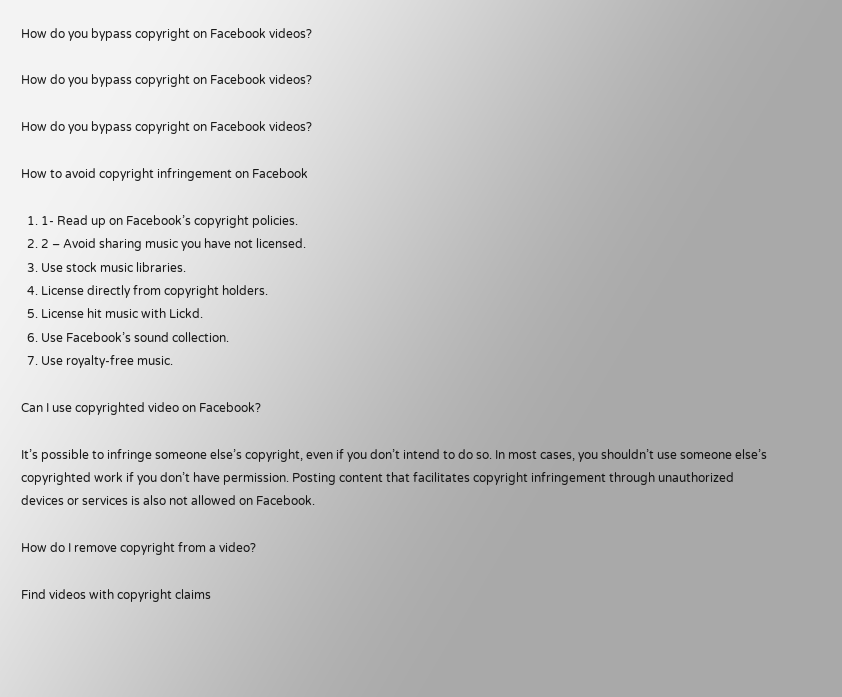How do you bypass copyright on Facebook videos?

How do you bypass copyright on Facebook videos?

How do you bypass copyright on Facebook videos?

How to avoid copyright infringement on Facebook

  1. 1- Read up on Facebook’s copyright policies.
  2. 2 – Avoid sharing music you have not licensed.
  3. Use stock music libraries.
  4. License directly from copyright holders.
  5. License hit music with Lickd.
  6. Use Facebook’s sound collection.
  7. Use royalty-free music.

Can I use copyrighted video on Facebook?

It’s possible to infringe someone else’s copyright, even if you don’t intend to do so. In most cases, you shouldn’t use someone else’s copyrighted work if you don’t have permission. Posting content that facilitates copyright infringement through unauthorized devices or services is also not allowed on Facebook.

How do I remove copyright from a video?

Find videos with copyright claims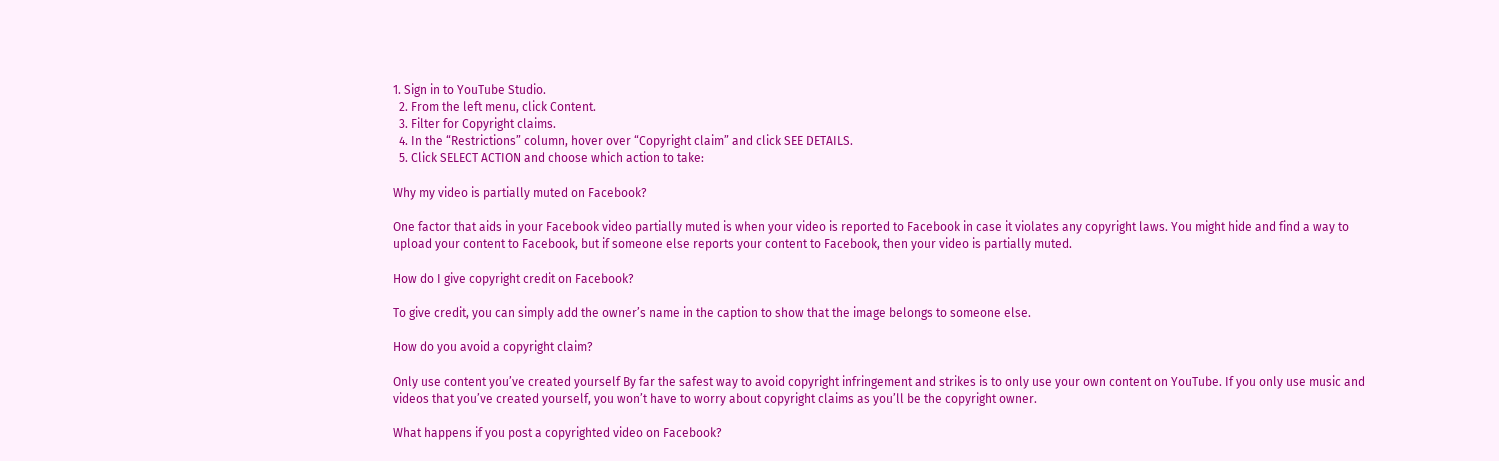1. Sign in to YouTube Studio.
  2. From the left menu, click Content.
  3. Filter for Copyright claims.
  4. In the “Restrictions” column, hover over “Copyright claim” and click SEE DETAILS.
  5. Click SELECT ACTION and choose which action to take:

Why my video is partially muted on Facebook?

One factor that aids in your Facebook video partially muted is when your video is reported to Facebook in case it violates any copyright laws. You might hide and find a way to upload your content to Facebook, but if someone else reports your content to Facebook, then your video is partially muted.

How do I give copyright credit on Facebook?

To give credit, you can simply add the owner’s name in the caption to show that the image belongs to someone else.

How do you avoid a copyright claim?

Only use content you’ve created yourself By far the safest way to avoid copyright infringement and strikes is to only use your own content on YouTube. If you only use music and videos that you’ve created yourself, you won’t have to worry about copyright claims as you’ll be the copyright owner.

What happens if you post a copyrighted video on Facebook?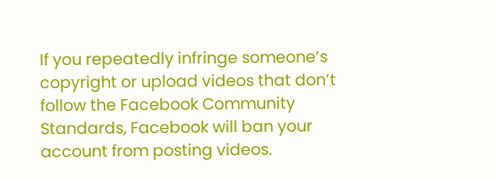If you repeatedly infringe someone’s copyright or upload videos that don’t follow the Facebook Community Standards, Facebook will ban your account from posting videos.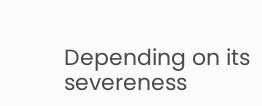Depending on its severeness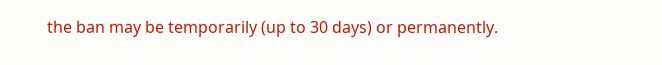the ban may be temporarily (up to 30 days) or permanently.